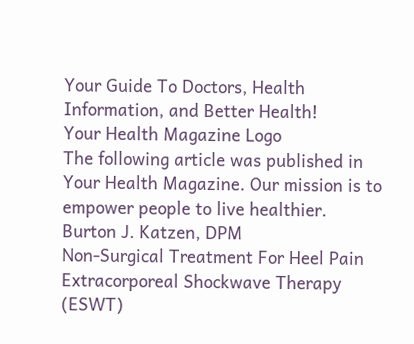Your Guide To Doctors, Health Information, and Better Health!
Your Health Magazine Logo
The following article was published in Your Health Magazine. Our mission is to empower people to live healthier.
Burton J. Katzen, DPM
Non-Surgical Treatment For Heel Pain Extracorporeal Shockwave Therapy (ESWT)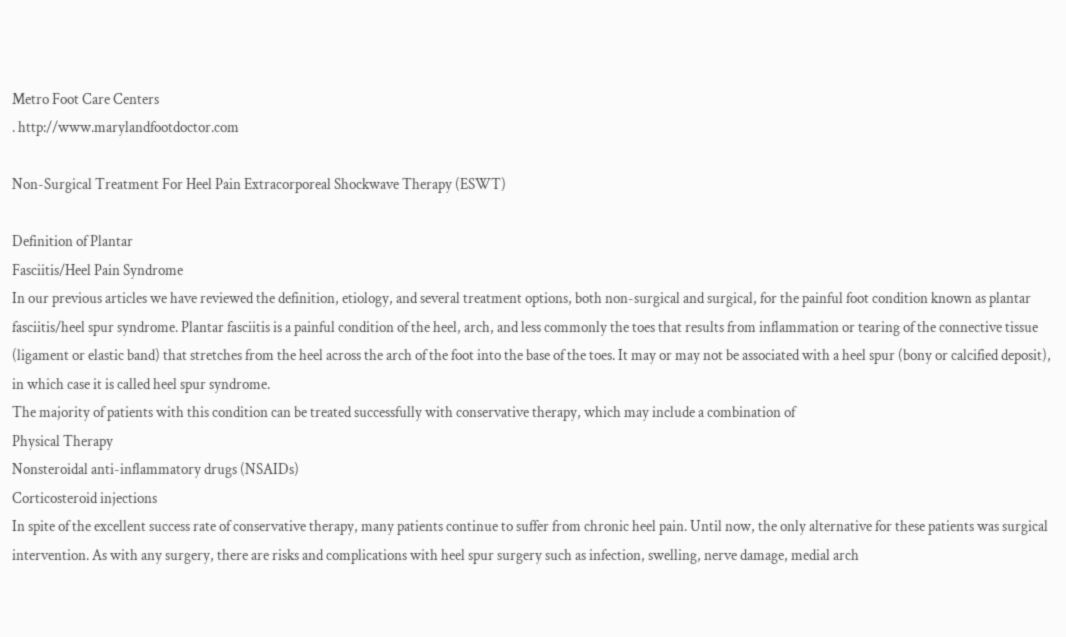Metro Foot Care Centers
. http://www.marylandfootdoctor.com

Non-Surgical Treatment For Heel Pain Extracorporeal Shockwave Therapy (ESWT)

Definition of Plantar
Fasciitis/Heel Pain Syndrome
In our previous articles we have reviewed the definition, etiology, and several treatment options, both non-surgical and surgical, for the painful foot condition known as plantar fasciitis/heel spur syndrome. Plantar fasciitis is a painful condition of the heel, arch, and less commonly the toes that results from inflammation or tearing of the connective tissue (ligament or elastic band) that stretches from the heel across the arch of the foot into the base of the toes. It may or may not be associated with a heel spur (bony or calcified deposit), in which case it is called heel spur syndrome.
The majority of patients with this condition can be treated successfully with conservative therapy, which may include a combination of
Physical Therapy
Nonsteroidal anti-inflammatory drugs (NSAIDs)
Corticosteroid injections
In spite of the excellent success rate of conservative therapy, many patients continue to suffer from chronic heel pain. Until now, the only alternative for these patients was surgical intervention. As with any surgery, there are risks and complications with heel spur surgery such as infection, swelling, nerve damage, medial arch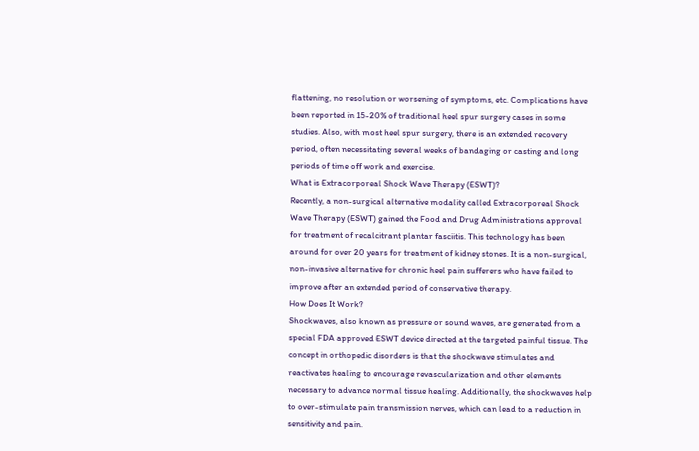flattening, no resolution or worsening of symptoms, etc. Complications have been reported in 15-20% of traditional heel spur surgery cases in some studies. Also, with most heel spur surgery, there is an extended recovery period, often necessitating several weeks of bandaging or casting and long periods of time off work and exercise.
What is Extracorporeal Shock Wave Therapy (ESWT)?
Recently, a non-surgical alternative modality called Extracorporeal Shock Wave Therapy (ESWT) gained the Food and Drug Administrations approval for treatment of recalcitrant plantar fasciitis. This technology has been around for over 20 years for treatment of kidney stones. It is a non-surgical, non-invasive alternative for chronic heel pain sufferers who have failed to improve after an extended period of conservative therapy.
How Does It Work?
Shockwaves, also known as pressure or sound waves, are generated from a special FDA approved ESWT device directed at the targeted painful tissue. The concept in orthopedic disorders is that the shockwave stimulates and reactivates healing to encourage revascularization and other elements necessary to advance normal tissue healing. Additionally, the shockwaves help to over-stimulate pain transmission nerves, which can lead to a reduction in sensitivity and pain.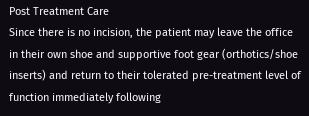Post Treatment Care
Since there is no incision, the patient may leave the office in their own shoe and supportive foot gear (orthotics/shoe inserts) and return to their tolerated pre-treatment level of function immediately following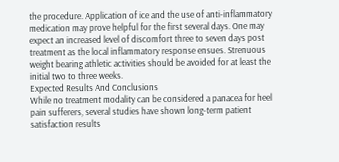the procedure. Application of ice and the use of anti-inflammatory medication may prove helpful for the first several days. One may expect an increased level of discomfort three to seven days post treatment as the local inflammatory response ensues. Strenuous weight bearing athletic activities should be avoided for at least the initial two to three weeks.
Expected Results And Conclusions
While no treatment modality can be considered a panacea for heel pain sufferers, several studies have shown long-term patient satisfaction results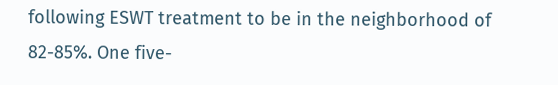following ESWT treatment to be in the neighborhood of 82-85%. One five-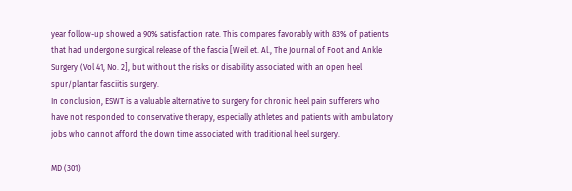year follow-up showed a 90% satisfaction rate. This compares favorably with 83% of patients that had undergone surgical release of the fascia [Weil et. Al., The Journal of Foot and Ankle Surgery (Vol 41, No. 2], but without the risks or disability associated with an open heel spur/plantar fasciitis surgery.
In conclusion, ESWT is a valuable alternative to surgery for chronic heel pain sufferers who have not responded to conservative therapy, especially athletes and patients with ambulatory jobs who cannot afford the down time associated with traditional heel surgery.

MD (301)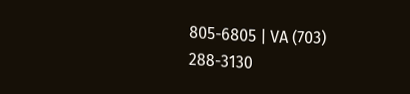805-6805 | VA (703) 288-3130